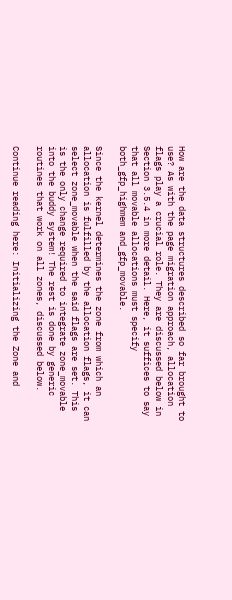How are the data structures described so far brought to use? As with the page migration approach, allocation flags play a crucial role. They are discussed below in Section 3.5.4 in more detail. Here, it suffices to say that all movable allocations must specify both_gfp_highmem and_gfp_movable.

Since the kernel determines the zone from which an allocation is fulfilled by the allocation flags, it can select zone_movable when the said flags are set. This is the only change required to integrate zone_movable into the buddy system! The rest is done by generic routines that work on all zones, discussed below.

Continue reading here: Initializing the Zone and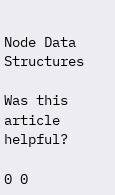Node Data Structures

Was this article helpful?

0 0